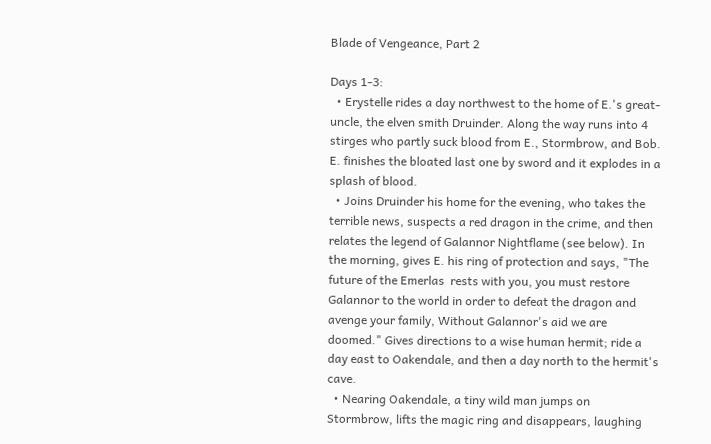Blade of Vengeance, Part 2

Days 1-3:
  • Erystelle rides a day northwest to the home of E.'s great-uncle, the elven smith Druinder. Along the way runs into 4 stirges who partly suck blood from E., Stormbrow, and Bob. E. finishes the bloated last one by sword and it explodes in a splash of blood.
  • Joins Druinder his home for the evening, who takes the terrible news, suspects a red dragon in the crime, and then relates the legend of Galannor Nightflame (see below). In the morning, gives E. his ring of protection and says, "The future of the Emerlas  rests with you, you must restore Galannor to the world in order to defeat the dragon and avenge your family, Without Galannor's aid we are doomed." Gives directions to a wise human hermit; ride a day east to Oakendale, and then a day north to the hermit's cave.
  • Nearing Oakendale, a tiny wild man jumps on Stormbrow, lifts the magic ring and disappears, laughing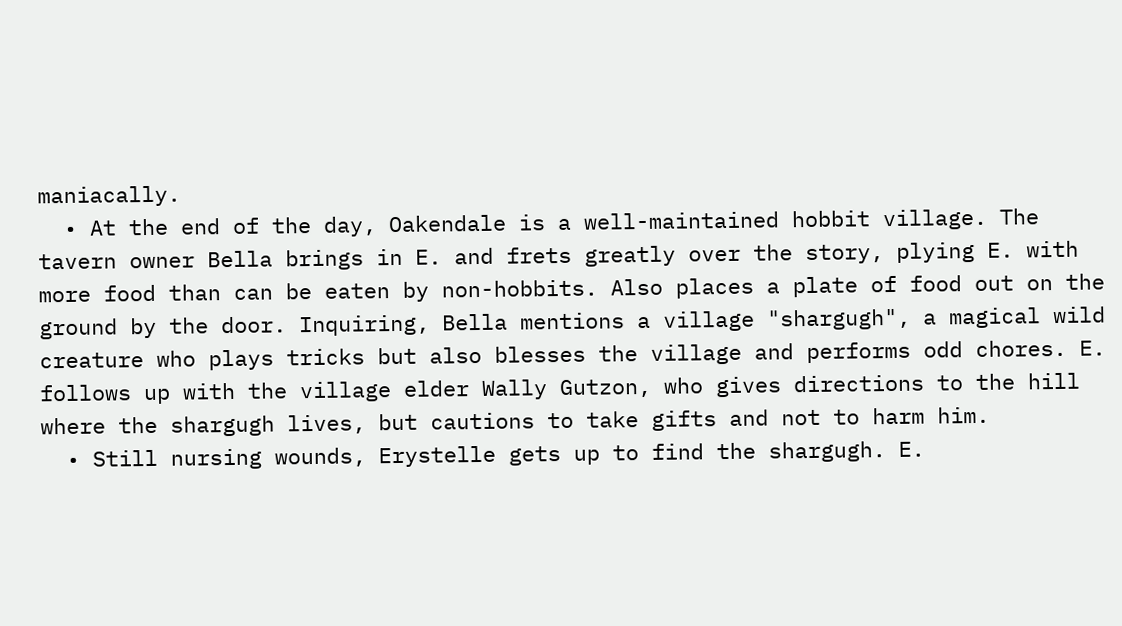maniacally.
  • At the end of the day, Oakendale is a well-maintained hobbit village. The tavern owner Bella brings in E. and frets greatly over the story, plying E. with more food than can be eaten by non-hobbits. Also places a plate of food out on the ground by the door. Inquiring, Bella mentions a village "shargugh", a magical wild creature who plays tricks but also blesses the village and performs odd chores. E. follows up with the village elder Wally Gutzon, who gives directions to the hill where the shargugh lives, but cautions to take gifts and not to harm him.
  • Still nursing wounds, Erystelle gets up to find the shargugh. E.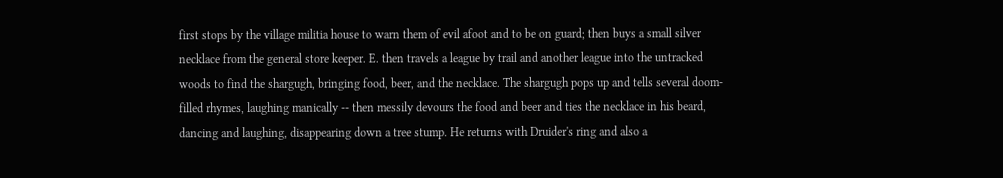first stops by the village militia house to warn them of evil afoot and to be on guard; then buys a small silver necklace from the general store keeper. E. then travels a league by trail and another league into the untracked woods to find the shargugh, bringing food, beer, and the necklace. The shargugh pops up and tells several doom-filled rhymes, laughing manically -- then messily devours the food and beer and ties the necklace in his beard, dancing and laughing, disappearing down a tree stump. He returns with Druider's ring and also a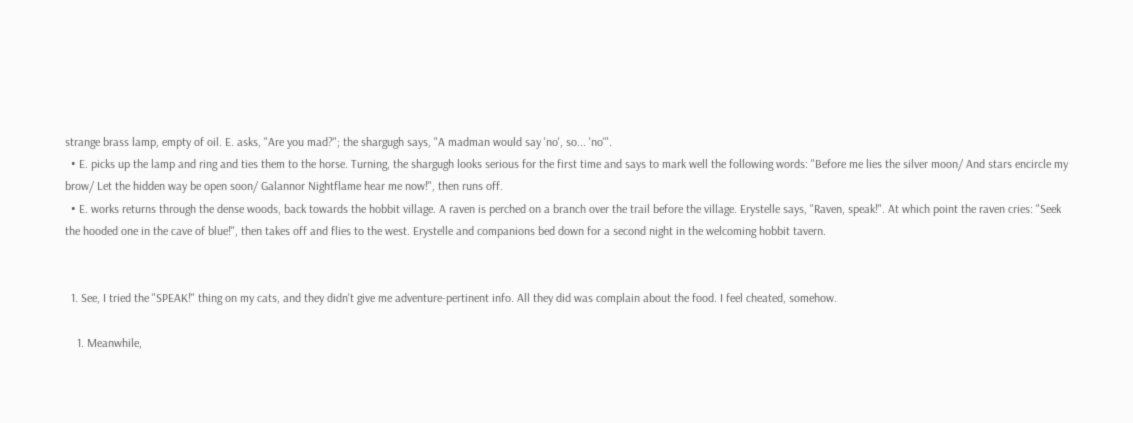strange brass lamp, empty of oil. E. asks, "Are you mad?"; the shargugh says, "A madman would say 'no', so... 'no'".
  • E. picks up the lamp and ring and ties them to the horse. Turning, the shargugh looks serious for the first time and says to mark well the following words: "Before me lies the silver moon/ And stars encircle my brow/ Let the hidden way be open soon/ Galannor Nightflame hear me now!", then runs off.
  • E. works returns through the dense woods, back towards the hobbit village. A raven is perched on a branch over the trail before the village. Erystelle says, "Raven, speak!". At which point the raven cries: "Seek the hooded one in the cave of blue!", then takes off and flies to the west. Erystelle and companions bed down for a second night in the welcoming hobbit tavern.


  1. See, I tried the "SPEAK!" thing on my cats, and they didn't give me adventure-pertinent info. All they did was complain about the food. I feel cheated, somehow.

    1. Meanwhile,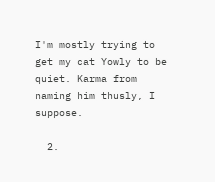I'm mostly trying to get my cat Yowly to be quiet. Karma from naming him thusly, I suppose.

  2.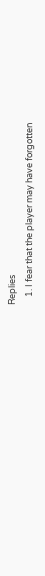Replies
    1. I fear that the player may have forgotten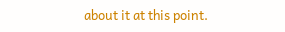about it at this point.